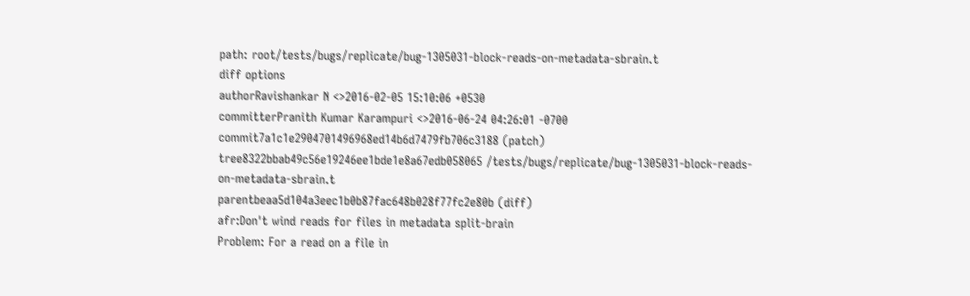path: root/tests/bugs/replicate/bug-1305031-block-reads-on-metadata-sbrain.t
diff options
authorRavishankar N <>2016-02-05 15:10:06 +0530
committerPranith Kumar Karampuri <>2016-06-24 04:26:01 -0700
commit7a1c1e2904701496968ed14b6d7479fb706c3188 (patch)
tree8322bbab49c56e19246ee1bde1e8a67edb058065 /tests/bugs/replicate/bug-1305031-block-reads-on-metadata-sbrain.t
parentbeaa5d104a3eec1b0b87fac648b028f77fc2e80b (diff)
afr:Don't wind reads for files in metadata split-brain
Problem: For a read on a file in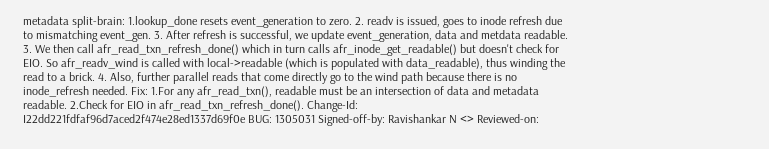metadata split-brain: 1.lookup_done resets event_generation to zero. 2. readv is issued, goes to inode refresh due to mismatching event_gen. 3. After refresh is successful, we update event_generation, data and metdata readable. 3. We then call afr_read_txn_refresh_done() which in turn calls afr_inode_get_readable() but doesn't check for EIO. So afr_readv_wind is called with local->readable (which is populated with data_readable), thus winding the read to a brick. 4. Also, further parallel reads that come directly go to the wind path because there is no inode_refresh needed. Fix: 1.For any afr_read_txn(), readable must be an intersection of data and metadata readable. 2.Check for EIO in afr_read_txn_refresh_done(). Change-Id: I22dd221fdfaf96d7aced2f474e28ed1337d69f0e BUG: 1305031 Signed-off-by: Ravishankar N <> Reviewed-on: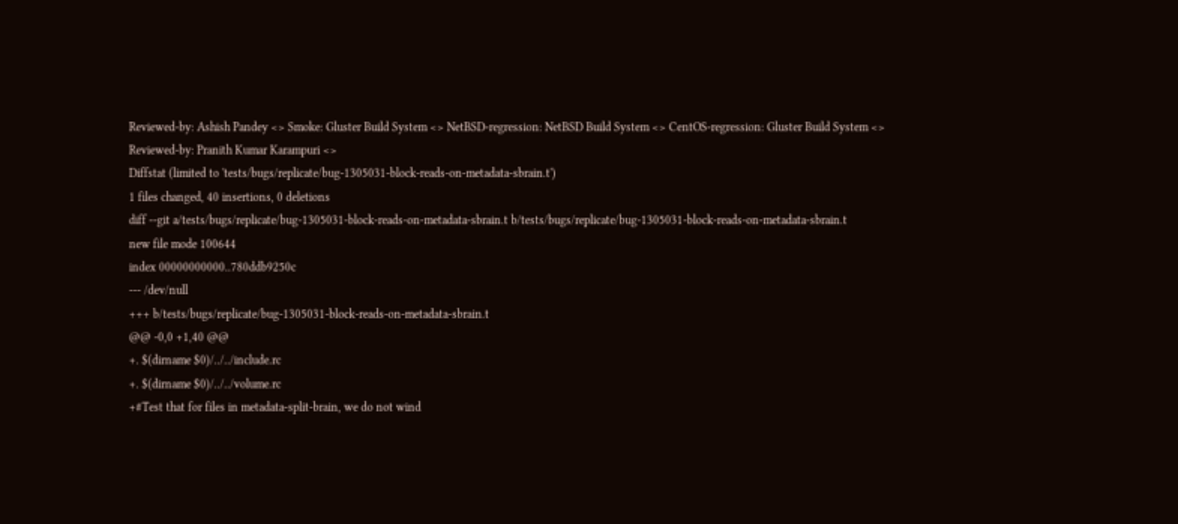Reviewed-by: Ashish Pandey <> Smoke: Gluster Build System <> NetBSD-regression: NetBSD Build System <> CentOS-regression: Gluster Build System <> Reviewed-by: Pranith Kumar Karampuri <>
Diffstat (limited to 'tests/bugs/replicate/bug-1305031-block-reads-on-metadata-sbrain.t')
1 files changed, 40 insertions, 0 deletions
diff --git a/tests/bugs/replicate/bug-1305031-block-reads-on-metadata-sbrain.t b/tests/bugs/replicate/bug-1305031-block-reads-on-metadata-sbrain.t
new file mode 100644
index 00000000000..780ddb9250c
--- /dev/null
+++ b/tests/bugs/replicate/bug-1305031-block-reads-on-metadata-sbrain.t
@@ -0,0 +1,40 @@
+. $(dirname $0)/../../include.rc
+. $(dirname $0)/../../volume.rc
+#Test that for files in metadata-split-brain, we do not wind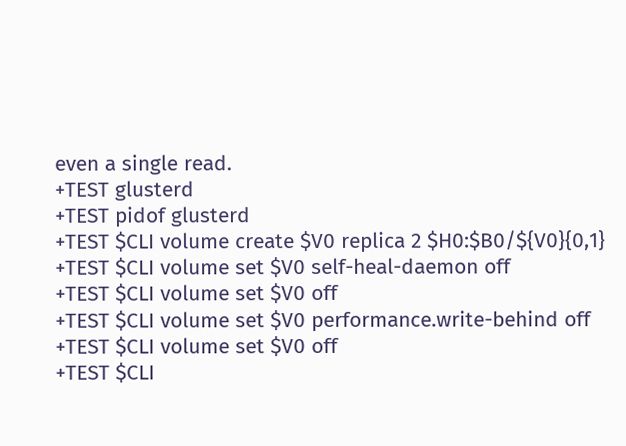even a single read.
+TEST glusterd
+TEST pidof glusterd
+TEST $CLI volume create $V0 replica 2 $H0:$B0/${V0}{0,1}
+TEST $CLI volume set $V0 self-heal-daemon off
+TEST $CLI volume set $V0 off
+TEST $CLI volume set $V0 performance.write-behind off
+TEST $CLI volume set $V0 off
+TEST $CLI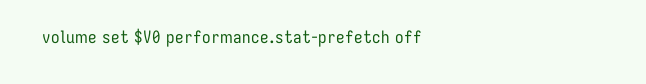volume set $V0 performance.stat-prefetch off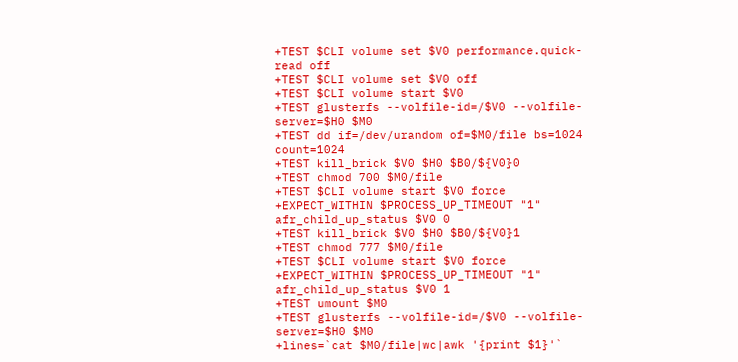+TEST $CLI volume set $V0 performance.quick-read off
+TEST $CLI volume set $V0 off
+TEST $CLI volume start $V0
+TEST glusterfs --volfile-id=/$V0 --volfile-server=$H0 $M0
+TEST dd if=/dev/urandom of=$M0/file bs=1024 count=1024
+TEST kill_brick $V0 $H0 $B0/${V0}0
+TEST chmod 700 $M0/file
+TEST $CLI volume start $V0 force
+EXPECT_WITHIN $PROCESS_UP_TIMEOUT "1" afr_child_up_status $V0 0
+TEST kill_brick $V0 $H0 $B0/${V0}1
+TEST chmod 777 $M0/file
+TEST $CLI volume start $V0 force
+EXPECT_WITHIN $PROCESS_UP_TIMEOUT "1" afr_child_up_status $V0 1
+TEST umount $M0
+TEST glusterfs --volfile-id=/$V0 --volfile-server=$H0 $M0
+lines=`cat $M0/file|wc|awk '{print $1}'`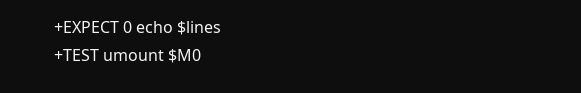+EXPECT 0 echo $lines
+TEST umount $M0